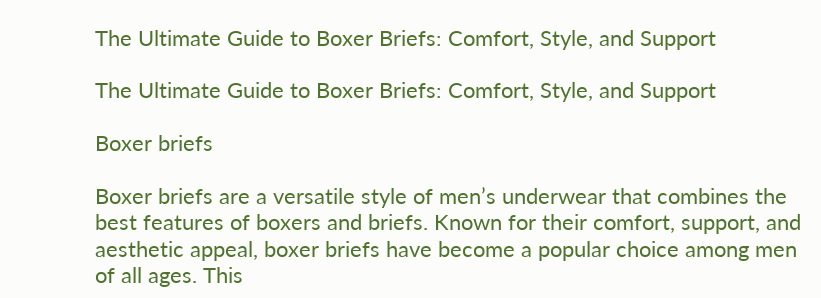The Ultimate Guide to Boxer Briefs: Comfort, Style, and Support

The Ultimate Guide to Boxer Briefs: Comfort, Style, and Support

Boxer briefs

Boxer briefs are a versatile style of men’s underwear that combines the best features of boxers and briefs. Known for their comfort, support, and aesthetic appeal, boxer briefs have become a popular choice among men of all ages. This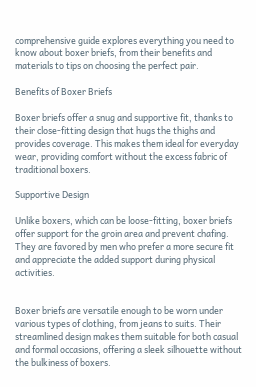comprehensive guide explores everything you need to know about boxer briefs, from their benefits and materials to tips on choosing the perfect pair.

Benefits of Boxer Briefs

Boxer briefs offer a snug and supportive fit, thanks to their close-fitting design that hugs the thighs and provides coverage. This makes them ideal for everyday wear, providing comfort without the excess fabric of traditional boxers.

Supportive Design

Unlike boxers, which can be loose-fitting, boxer briefs offer support for the groin area and prevent chafing. They are favored by men who prefer a more secure fit and appreciate the added support during physical activities.


Boxer briefs are versatile enough to be worn under various types of clothing, from jeans to suits. Their streamlined design makes them suitable for both casual and formal occasions, offering a sleek silhouette without the bulkiness of boxers.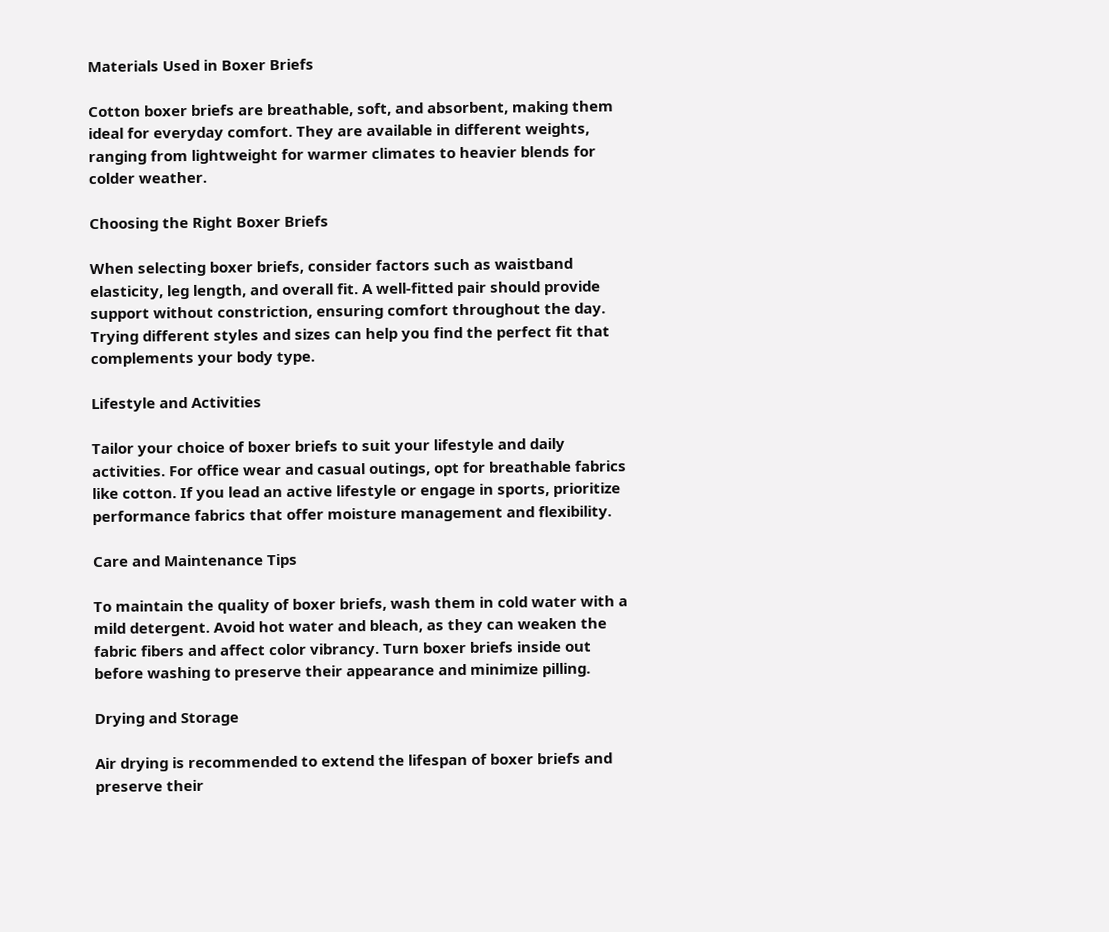Materials Used in Boxer Briefs

Cotton boxer briefs are breathable, soft, and absorbent, making them ideal for everyday comfort. They are available in different weights, ranging from lightweight for warmer climates to heavier blends for colder weather.

Choosing the Right Boxer Briefs

When selecting boxer briefs, consider factors such as waistband elasticity, leg length, and overall fit. A well-fitted pair should provide support without constriction, ensuring comfort throughout the day. Trying different styles and sizes can help you find the perfect fit that complements your body type.

Lifestyle and Activities

Tailor your choice of boxer briefs to suit your lifestyle and daily activities. For office wear and casual outings, opt for breathable fabrics like cotton. If you lead an active lifestyle or engage in sports, prioritize performance fabrics that offer moisture management and flexibility.

Care and Maintenance Tips

To maintain the quality of boxer briefs, wash them in cold water with a mild detergent. Avoid hot water and bleach, as they can weaken the fabric fibers and affect color vibrancy. Turn boxer briefs inside out before washing to preserve their appearance and minimize pilling.

Drying and Storage

Air drying is recommended to extend the lifespan of boxer briefs and preserve their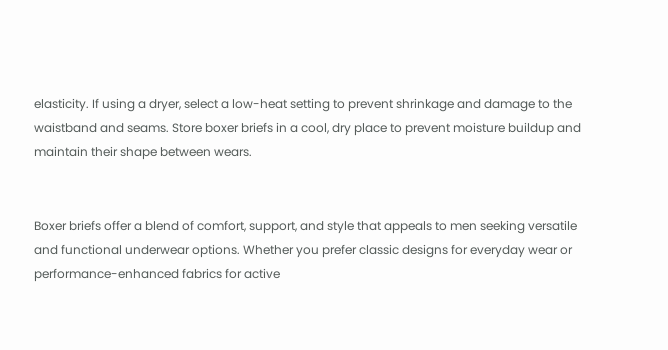elasticity. If using a dryer, select a low-heat setting to prevent shrinkage and damage to the waistband and seams. Store boxer briefs in a cool, dry place to prevent moisture buildup and maintain their shape between wears.


Boxer briefs offer a blend of comfort, support, and style that appeals to men seeking versatile and functional underwear options. Whether you prefer classic designs for everyday wear or performance-enhanced fabrics for active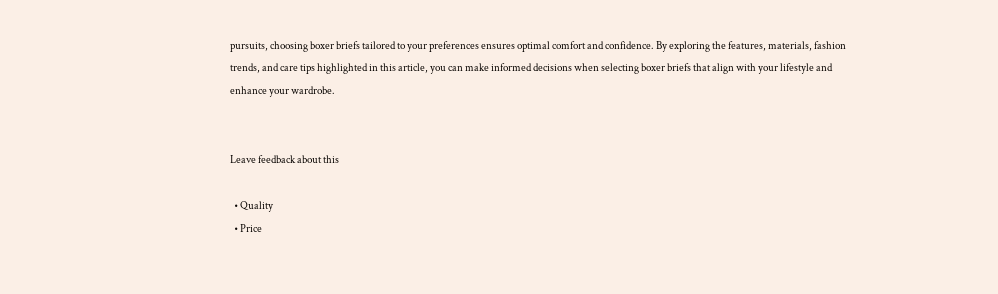pursuits, choosing boxer briefs tailored to your preferences ensures optimal comfort and confidence. By exploring the features, materials, fashion trends, and care tips highlighted in this article, you can make informed decisions when selecting boxer briefs that align with your lifestyle and enhance your wardrobe.


Leave feedback about this

  • Quality
  • Price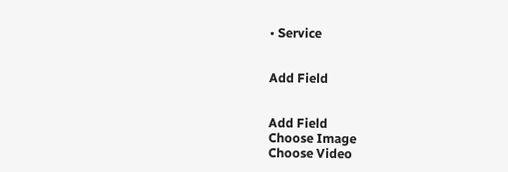• Service


Add Field


Add Field
Choose Image
Choose Video